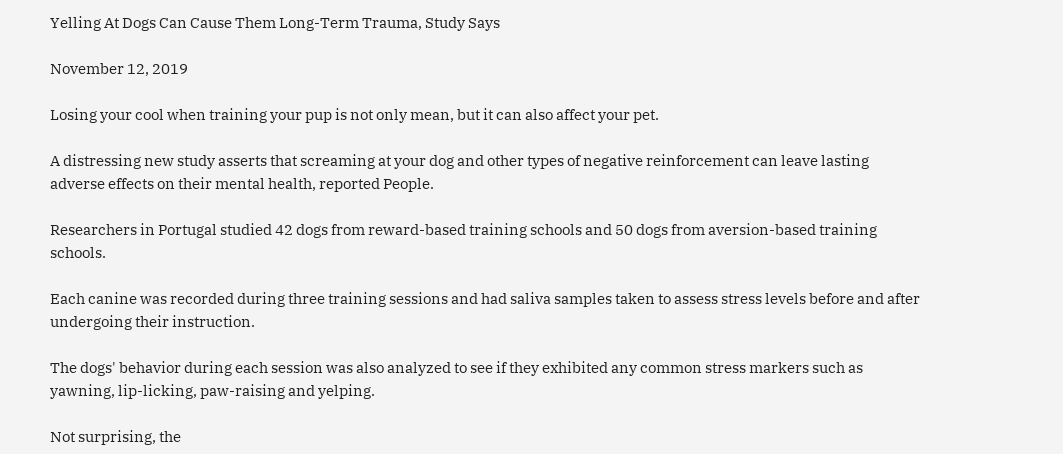Yelling At Dogs Can Cause Them Long-Term Trauma, Study Says

November 12, 2019

Losing your cool when training your pup is not only mean, but it can also affect your pet.

A distressing new study asserts that screaming at your dog and other types of negative reinforcement can leave lasting adverse effects on their mental health, reported People.

Researchers in Portugal studied 42 dogs from reward-based training schools and 50 dogs from aversion-based training schools.

Each canine was recorded during three training sessions and had saliva samples taken to assess stress levels before and after undergoing their instruction.

The dogs' behavior during each session was also analyzed to see if they exhibited any common stress markers such as yawning, lip-licking, paw-raising and yelping.

Not surprising, the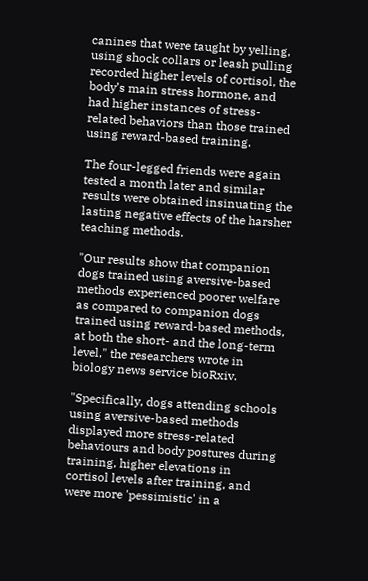canines that were taught by yelling, using shock collars or leash pulling recorded higher levels of cortisol, the body’s main stress hormone, and had higher instances of stress-related behaviors than those trained using reward-based training.

The four-legged friends were again tested a month later and similar results were obtained insinuating the lasting negative effects of the harsher teaching methods.

"Our results show that companion dogs trained using aversive-based methods experienced poorer welfare as compared to companion dogs trained using reward-based methods, at both the short- and the long-term level," the researchers wrote in biology news service bioRxiv.

"Specifically, dogs attending schools using aversive-based methods displayed more stress-related behaviours and body postures during training, higher elevations in cortisol levels after training, and were more 'pessimistic' in a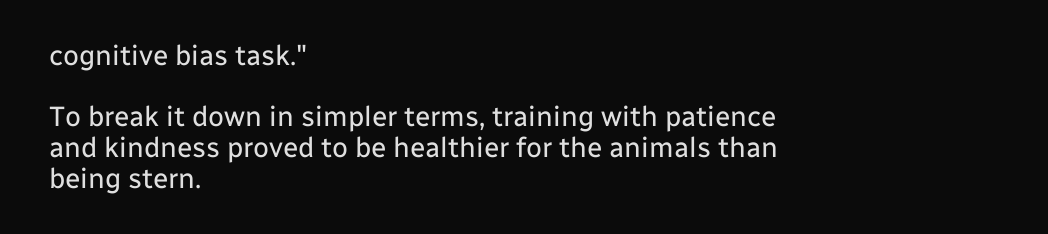cognitive bias task."

To break it down in simpler terms, training with patience and kindness proved to be healthier for the animals than being stern.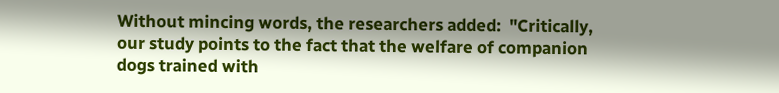Without mincing words, the researchers added:  "Critically, our study points to the fact that the welfare of companion dogs trained with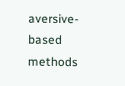aversive-based methods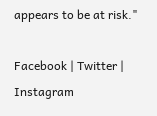appears to be at risk."

Facebook | Twitter | Instagram